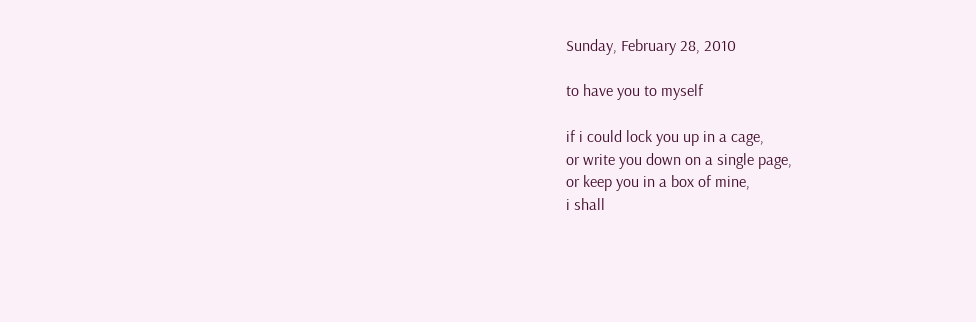Sunday, February 28, 2010

to have you to myself

if i could lock you up in a cage,
or write you down on a single page,
or keep you in a box of mine,
i shall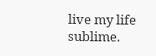live my life sublime.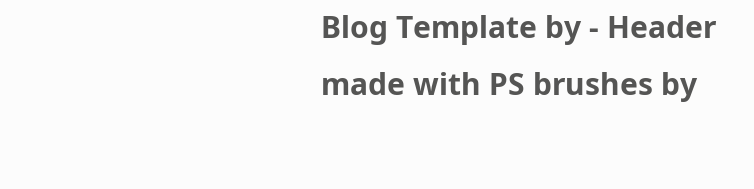Blog Template by - Header made with PS brushes by